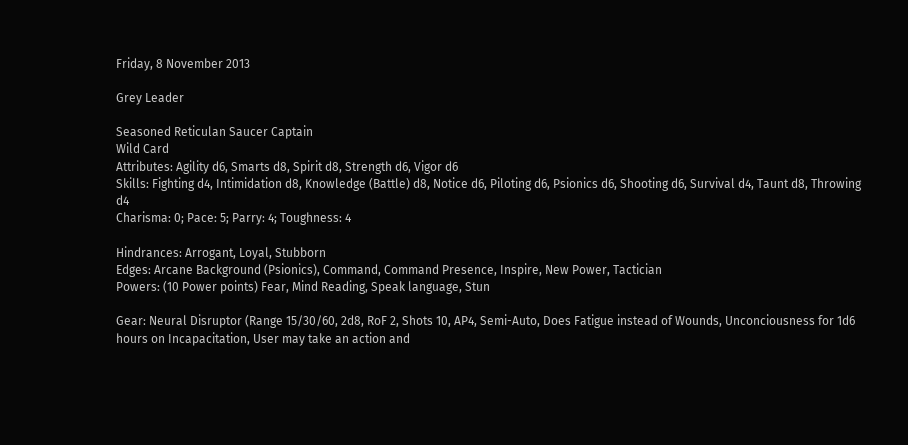Friday, 8 November 2013

Grey Leader

Seasoned Reticulan Saucer Captain
Wild Card
Attributes: Agility d6, Smarts d8, Spirit d8, Strength d6, Vigor d6
Skills: Fighting d4, Intimidation d8, Knowledge (Battle) d8, Notice d6, Piloting d6, Psionics d6, Shooting d6, Survival d4, Taunt d8, Throwing d4
Charisma: 0; Pace: 5; Parry: 4; Toughness: 4

Hindrances: Arrogant, Loyal, Stubborn
Edges: Arcane Background (Psionics), Command, Command Presence, Inspire, New Power, Tactician
Powers: (10 Power points) Fear, Mind Reading, Speak language, Stun

Gear: Neural Disruptor (Range 15/30/60, 2d8, RoF 2, Shots 10, AP4, Semi-Auto, Does Fatigue instead of Wounds, Unconciousness for 1d6 hours on Incapacitation, User may take an action and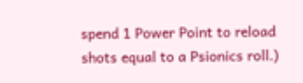spend 1 Power Point to reload shots equal to a Psionics roll.)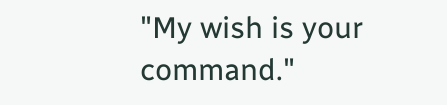"My wish is your command."